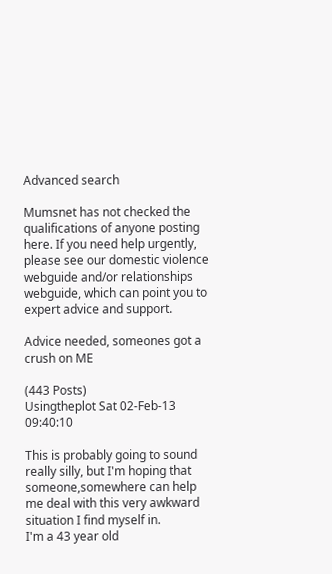Advanced search

Mumsnet has not checked the qualifications of anyone posting here. If you need help urgently, please see our domestic violence webguide and/or relationships webguide, which can point you to expert advice and support.

Advice needed, someones got a crush on ME

(443 Posts)
Usingtheplot Sat 02-Feb-13 09:40:10

This is probably going to sound really silly, but I'm hoping that someone,somewhere can help me deal with this very awkward situation I find myself in.
I'm a 43 year old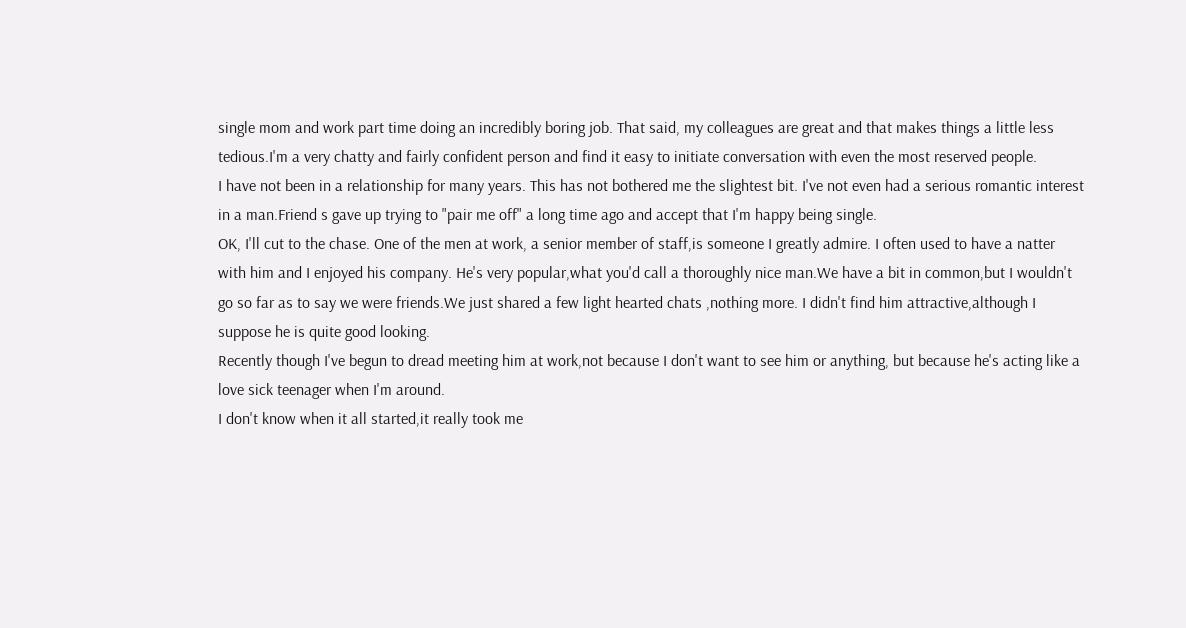single mom and work part time doing an incredibly boring job. That said, my colleagues are great and that makes things a little less tedious.I'm a very chatty and fairly confident person and find it easy to initiate conversation with even the most reserved people.
I have not been in a relationship for many years. This has not bothered me the slightest bit. I've not even had a serious romantic interest in a man.Friend s gave up trying to "pair me off" a long time ago and accept that I'm happy being single.
OK, I'll cut to the chase. One of the men at work, a senior member of staff,is someone I greatly admire. I often used to have a natter with him and I enjoyed his company. He's very popular,what you'd call a thoroughly nice man.We have a bit in common,but I wouldn't go so far as to say we were friends.We just shared a few light hearted chats ,nothing more. I didn't find him attractive,although I suppose he is quite good looking.
Recently though I've begun to dread meeting him at work,not because I don't want to see him or anything, but because he's acting like a love sick teenager when I'm around.
I don't know when it all started,it really took me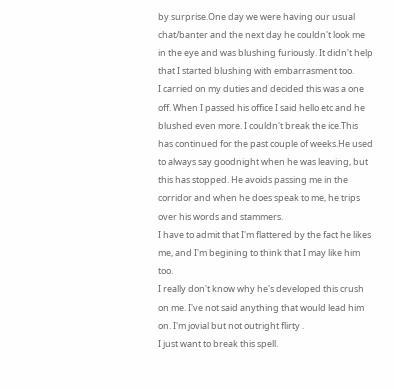by surprise.One day we were having our usual chat/banter and the next day he couldn't look me in the eye and was blushing furiously. It didn't help that I started blushing with embarrasment too.
I carried on my duties and decided this was a one off. When I passed his office I said hello etc and he blushed even more. I couldn't break the ice.This has continued for the past couple of weeks.He used to always say goodnight when he was leaving, but this has stopped. He avoids passing me in the corridor and when he does speak to me, he trips over his words and stammers.
I have to admit that I'm flattered by the fact he likes me, and I'm begining to think that I may like him too.
I really don't know why he's developed this crush on me. I've not said anything that would lead him on. I'm jovial but not outright flirty .
I just want to break this spell.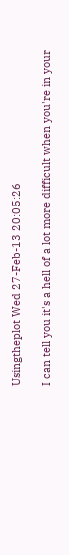Usingtheplot Wed 27-Feb-13 20:05:26

I can tell you it's a hell of a lot more difficult when you're in your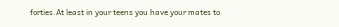forties.At least in your teens you have your mates to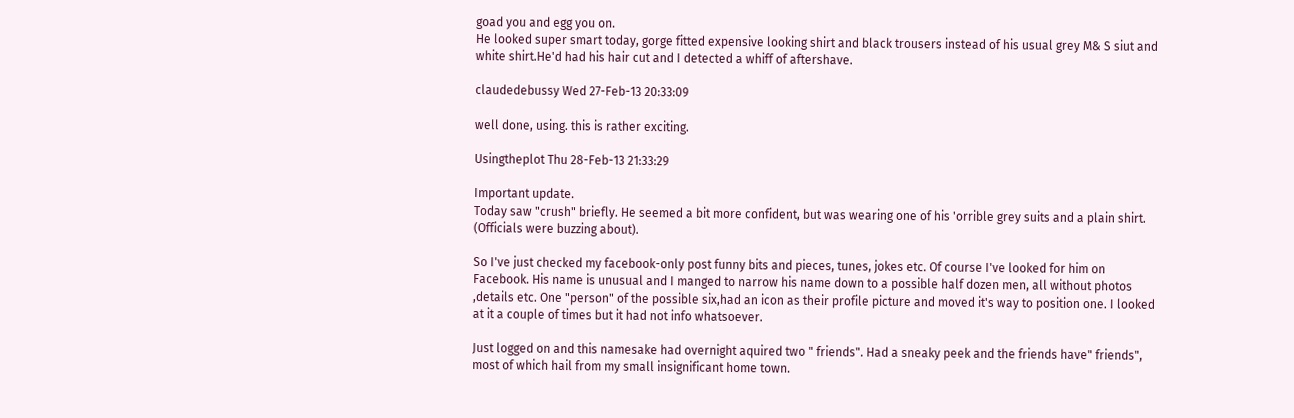goad you and egg you on.
He looked super smart today, gorge fitted expensive looking shirt and black trousers instead of his usual grey M& S siut and white shirt.He'd had his hair cut and I detected a whiff of aftershave.

claudedebussy Wed 27-Feb-13 20:33:09

well done, using. this is rather exciting.

Usingtheplot Thu 28-Feb-13 21:33:29

Important update.
Today saw "crush" briefly. He seemed a bit more confident, but was wearing one of his 'orrible grey suits and a plain shirt. (Officials were buzzing about).

So I've just checked my facebook-only post funny bits and pieces, tunes, jokes etc. Of course I've looked for him on Facebook. His name is unusual and I manged to narrow his name down to a possible half dozen men, all without photos ,details etc. One "person" of the possible six,had an icon as their profile picture and moved it's way to position one. I looked at it a couple of times but it had not info whatsoever.

Just logged on and this namesake had overnight aquired two " friends". Had a sneaky peek and the friends have" friends", most of which hail from my small insignificant home town.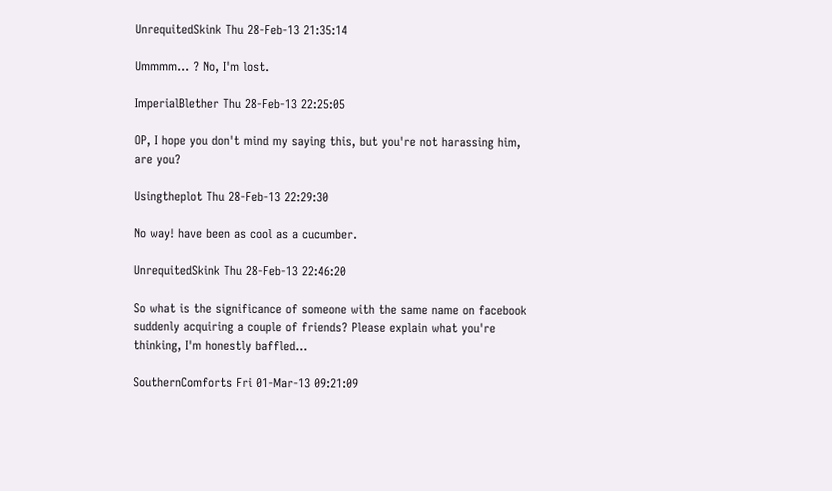UnrequitedSkink Thu 28-Feb-13 21:35:14

Ummmm... ? No, I'm lost.

ImperialBlether Thu 28-Feb-13 22:25:05

OP, I hope you don't mind my saying this, but you're not harassing him, are you?

Usingtheplot Thu 28-Feb-13 22:29:30

No way! have been as cool as a cucumber.

UnrequitedSkink Thu 28-Feb-13 22:46:20

So what is the significance of someone with the same name on facebook suddenly acquiring a couple of friends? Please explain what you're thinking, I'm honestly baffled...

SouthernComforts Fri 01-Mar-13 09:21:09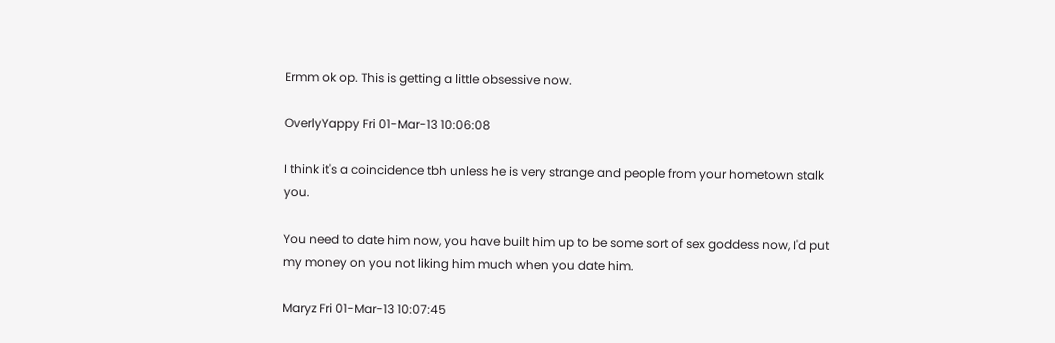Ermm ok op. This is getting a little obsessive now.

OverlyYappy Fri 01-Mar-13 10:06:08

I think it's a coincidence tbh unless he is very strange and people from your hometown stalk you.

You need to date him now, you have built him up to be some sort of sex goddess now, I'd put my money on you not liking him much when you date him.

Maryz Fri 01-Mar-13 10:07:45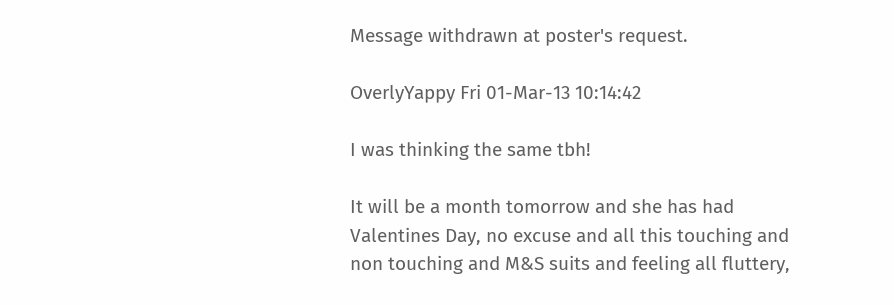Message withdrawn at poster's request.

OverlyYappy Fri 01-Mar-13 10:14:42

I was thinking the same tbh!

It will be a month tomorrow and she has had Valentines Day, no excuse and all this touching and non touching and M&S suits and feeling all fluttery,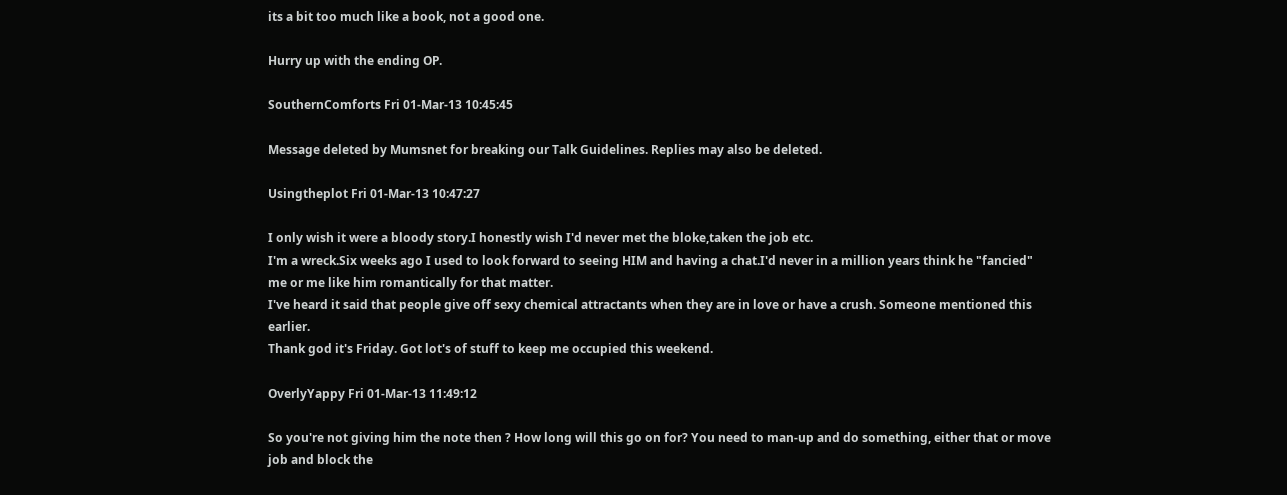its a bit too much like a book, not a good one.

Hurry up with the ending OP.

SouthernComforts Fri 01-Mar-13 10:45:45

Message deleted by Mumsnet for breaking our Talk Guidelines. Replies may also be deleted.

Usingtheplot Fri 01-Mar-13 10:47:27

I only wish it were a bloody story.I honestly wish I'd never met the bloke,taken the job etc.
I'm a wreck.Six weeks ago I used to look forward to seeing HIM and having a chat.I'd never in a million years think he "fancied" me or me like him romantically for that matter.
I've heard it said that people give off sexy chemical attractants when they are in love or have a crush. Someone mentioned this earlier.
Thank god it's Friday. Got lot's of stuff to keep me occupied this weekend.

OverlyYappy Fri 01-Mar-13 11:49:12

So you're not giving him the note then ? How long will this go on for? You need to man-up and do something, either that or move job and block the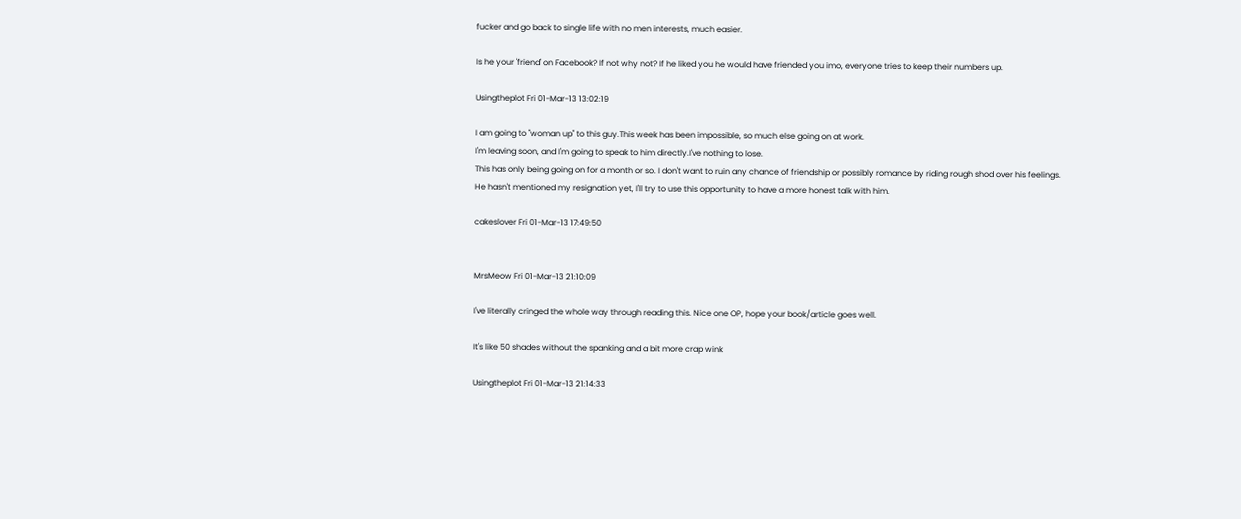fucker and go back to single life with no men interests, much easier.

Is he your 'friend' on Facebook? If not why not? If he liked you he would have friended you imo, everyone tries to keep their numbers up.

Usingtheplot Fri 01-Mar-13 13:02:19

I am going to "woman up" to this guy.This week has been impossible, so much else going on at work.
I'm leaving soon, and I'm going to speak to him directly.I've nothing to lose.
This has only being going on for a month or so. I don't want to ruin any chance of friendship or possibly romance by riding rough shod over his feelings.
He hasn't mentioned my resignation yet, I'll try to use this opportunity to have a more honest talk with him.

cakeslover Fri 01-Mar-13 17:49:50


MrsMeow Fri 01-Mar-13 21:10:09

I've literally cringed the whole way through reading this. Nice one OP, hope your book/article goes well.

It's like 50 shades without the spanking and a bit more crap wink

Usingtheplot Fri 01-Mar-13 21:14:33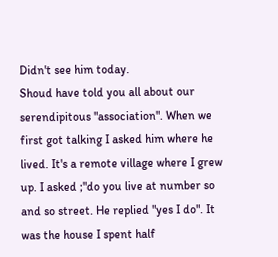Didn't see him today.
Shoud have told you all about our serendipitous "association". When we first got talking I asked him where he lived. It's a remote village where I grew up. I asked ;"do you live at number so and so street. He replied "yes I do". It was the house I spent half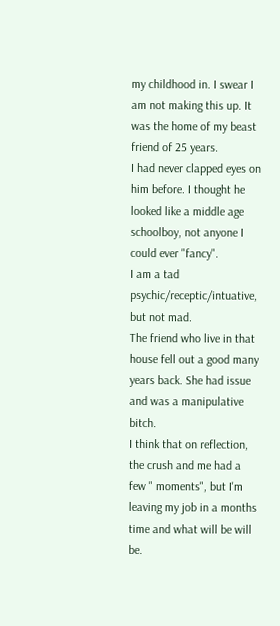my childhood in. I swear I am not making this up. It was the home of my beast friend of 25 years.
I had never clapped eyes on him before. I thought he looked like a middle age schoolboy, not anyone I could ever "fancy".
I am a tad psychic/receptic/intuative, but not mad.
The friend who live in that house fell out a good many years back. She had issue and was a manipulative bitch.
I think that on reflection, the crush and me had a few " moments", but I'm leaving my job in a months time and what will be will be.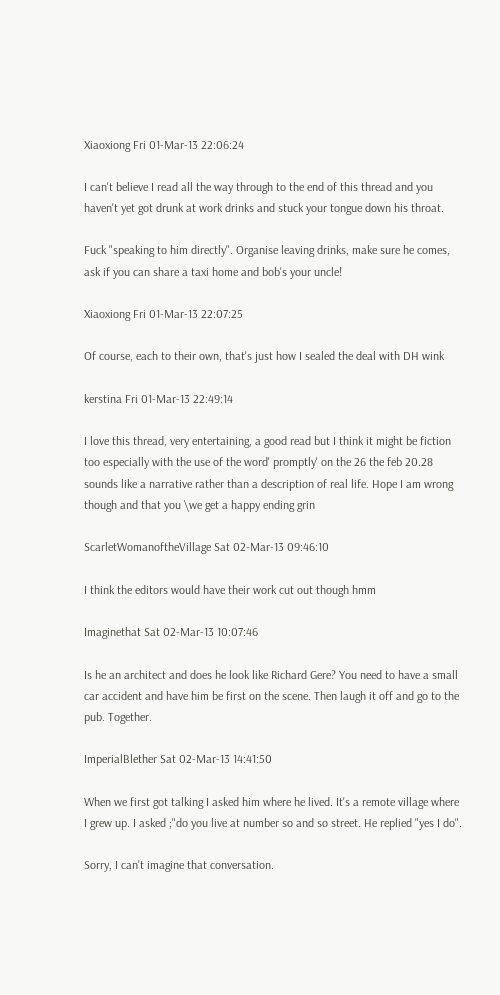Xiaoxiong Fri 01-Mar-13 22:06:24

I can't believe I read all the way through to the end of this thread and you haven't yet got drunk at work drinks and stuck your tongue down his throat.

Fuck "speaking to him directly". Organise leaving drinks, make sure he comes, ask if you can share a taxi home and bob's your uncle!

Xiaoxiong Fri 01-Mar-13 22:07:25

Of course, each to their own, that's just how I sealed the deal with DH wink

kerstina Fri 01-Mar-13 22:49:14

I love this thread, very entertaining, a good read but I think it might be fiction too especially with the use of the word' promptly' on the 26 the feb 20.28 sounds like a narrative rather than a description of real life. Hope I am wrong though and that you \we get a happy ending grin

ScarletWomanoftheVillage Sat 02-Mar-13 09:46:10

I think the editors would have their work cut out though hmm

Imaginethat Sat 02-Mar-13 10:07:46

Is he an architect and does he look like Richard Gere? You need to have a small car accident and have him be first on the scene. Then laugh it off and go to the pub. Together.

ImperialBlether Sat 02-Mar-13 14:41:50

When we first got talking I asked him where he lived. It's a remote village where I grew up. I asked ;"do you live at number so and so street. He replied "yes I do".

Sorry, I can't imagine that conversation.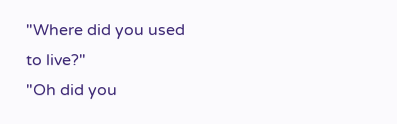"Where did you used to live?"
"Oh did you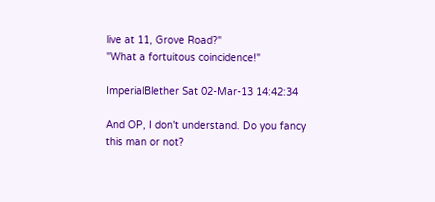live at 11, Grove Road?"
"What a fortuitous coincidence!"

ImperialBlether Sat 02-Mar-13 14:42:34

And OP, I don't understand. Do you fancy this man or not?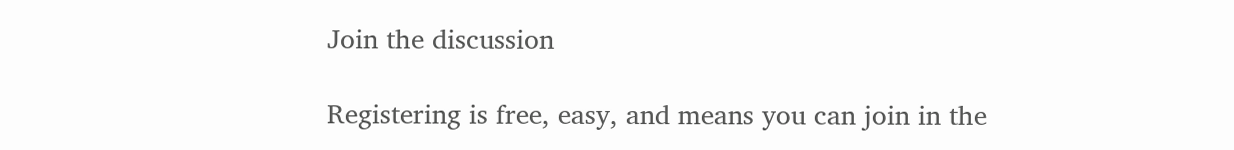Join the discussion

Registering is free, easy, and means you can join in the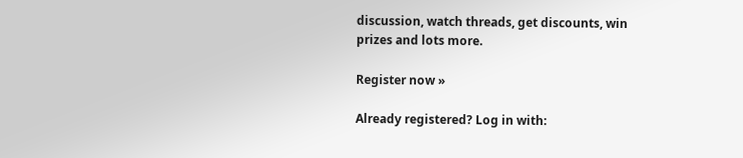discussion, watch threads, get discounts, win prizes and lots more.

Register now »

Already registered? Log in with: